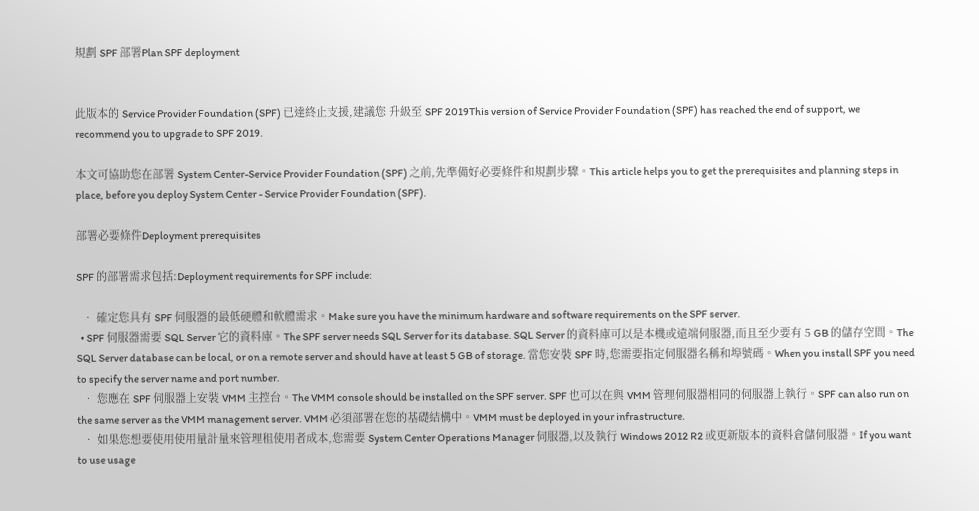規劃 SPF 部署Plan SPF deployment


此版本的 Service Provider Foundation (SPF) 已達終止支援,建議您 升級至 SPF 2019This version of Service Provider Foundation (SPF) has reached the end of support, we recommend you to upgrade to SPF 2019.

本文可協助您在部署 System Center-Service Provider Foundation (SPF) 之前,先準備好必要條件和規劃步驟。This article helps you to get the prerequisites and planning steps in place, before you deploy System Center - Service Provider Foundation (SPF).

部署必要條件Deployment prerequisites

SPF 的部署需求包括:Deployment requirements for SPF include:

  • 確定您具有 SPF 伺服器的最低硬體和軟體需求。Make sure you have the minimum hardware and software requirements on the SPF server.
  • SPF 伺服器需要 SQL Server 它的資料庫。The SPF server needs SQL Server for its database. SQL Server 的資料庫可以是本機或遠端伺服器,而且至少要有 5 GB 的儲存空間。The SQL Server database can be local, or on a remote server and should have at least 5 GB of storage. 當您安裝 SPF 時,您需要指定伺服器名稱和埠號碼。When you install SPF you need to specify the server name and port number.
  • 您應在 SPF 伺服器上安裝 VMM 主控台。The VMM console should be installed on the SPF server. SPF 也可以在與 VMM 管理伺服器相同的伺服器上執行。SPF can also run on the same server as the VMM management server. VMM 必須部署在您的基礎結構中。VMM must be deployed in your infrastructure.
  • 如果您想要使用使用量計量來管理租使用者成本,您需要 System Center Operations Manager 伺服器,以及執行 Windows 2012 R2 或更新版本的資料倉儲伺服器。If you want to use usage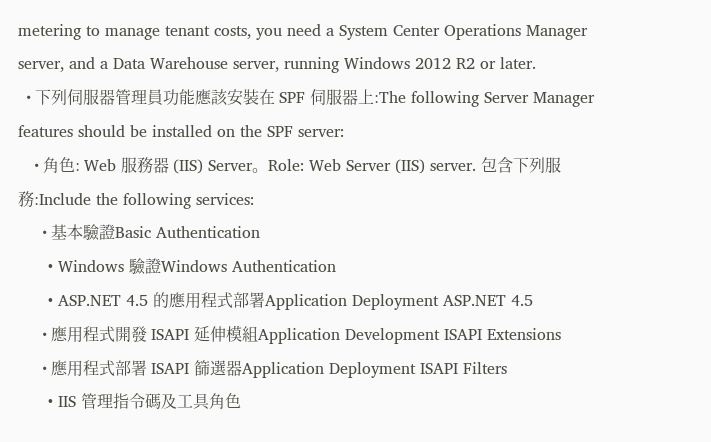metering to manage tenant costs, you need a System Center Operations Manager server, and a Data Warehouse server, running Windows 2012 R2 or later.
  • 下列伺服器管理員功能應該安裝在 SPF 伺服器上:The following Server Manager features should be installed on the SPF server:
    • 角色: Web 服務器 (IIS) Server。Role: Web Server (IIS) server. 包含下列服務:Include the following services:
      • 基本驗證Basic Authentication
      • Windows 驗證Windows Authentication
      • ASP.NET 4.5 的應用程式部署Application Deployment ASP.NET 4.5
      • 應用程式開發 ISAPI 延伸模組Application Development ISAPI Extensions
      • 應用程式部署 ISAPI 篩選器Application Deployment ISAPI Filters
      • IIS 管理指令碼及工具角色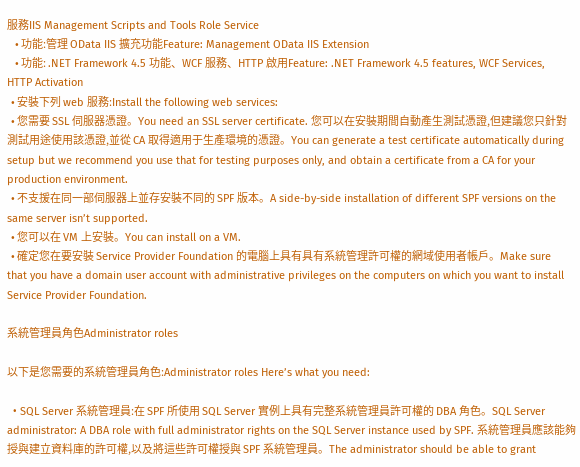服務IIS Management Scripts and Tools Role Service
    • 功能:管理 OData IIS 擴充功能Feature: Management OData IIS Extension
    • 功能: .NET Framework 4.5 功能、WCF 服務、HTTP 啟用Feature: .NET Framework 4.5 features, WCF Services, HTTP Activation
  • 安裝下列 web 服務:Install the following web services:
  • 您需要 SSL 伺服器憑證。You need an SSL server certificate. 您可以在安裝期間自動產生測試憑證,但建議您只針對測試用途使用該憑證,並從 CA 取得適用于生產環境的憑證。You can generate a test certificate automatically during setup but we recommend you use that for testing purposes only, and obtain a certificate from a CA for your production environment.
  • 不支援在同一部伺服器上並存安裝不同的 SPF 版本。A side-by-side installation of different SPF versions on the same server isn’t supported.
  • 您可以在 VM 上安裝。You can install on a VM.
  • 確定您在要安裝 Service Provider Foundation 的電腦上具有具有系統管理許可權的網域使用者帳戶。Make sure that you have a domain user account with administrative privileges on the computers on which you want to install Service Provider Foundation.

系統管理員角色Administrator roles

以下是您需要的系統管理員角色:Administrator roles Here’s what you need:

  • SQL Server 系統管理員:在 SPF 所使用 SQL Server 實例上具有完整系統管理員許可權的 DBA 角色。SQL Server administrator: A DBA role with full administrator rights on the SQL Server instance used by SPF. 系統管理員應該能夠授與建立資料庫的許可權,以及將這些許可權授與 SPF 系統管理員。The administrator should be able to grant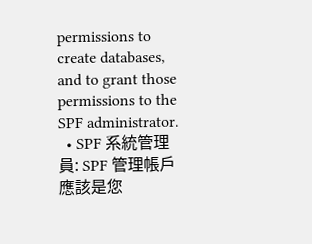permissions to create databases, and to grant those permissions to the SPF administrator.
  • SPF 系統管理員: SPF 管理帳戶應該是您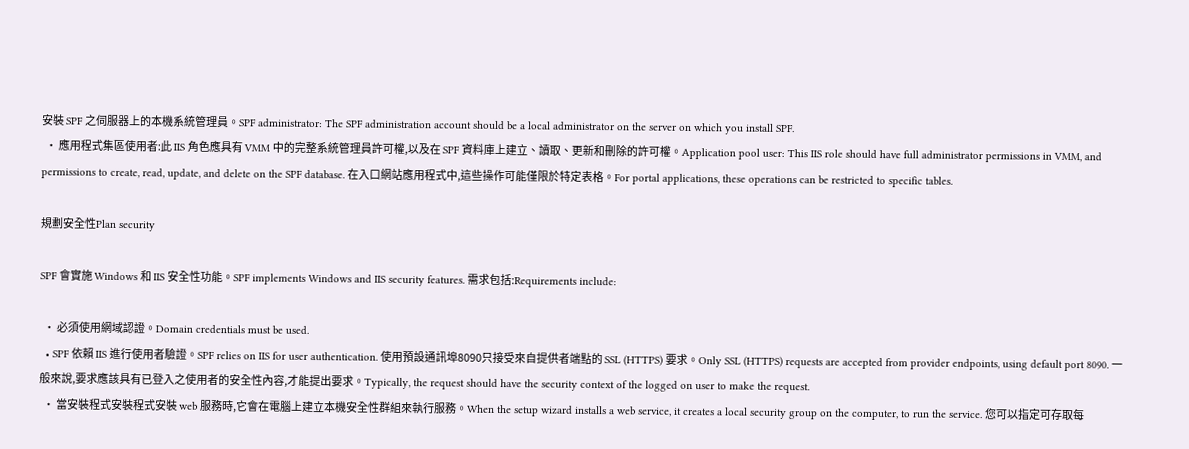安裝 SPF 之伺服器上的本機系統管理員。SPF administrator: The SPF administration account should be a local administrator on the server on which you install SPF.
  • 應用程式集區使用者:此 IIS 角色應具有 VMM 中的完整系統管理員許可權,以及在 SPF 資料庫上建立、讀取、更新和刪除的許可權。Application pool user: This IIS role should have full administrator permissions in VMM, and permissions to create, read, update, and delete on the SPF database. 在入口網站應用程式中,這些操作可能僅限於特定表格。For portal applications, these operations can be restricted to specific tables.

規劃安全性Plan security

SPF 會實施 Windows 和 IIS 安全性功能。SPF implements Windows and IIS security features. 需求包括:Requirements include:

  • 必須使用網域認證。Domain credentials must be used.
  • SPF 依賴 IIS 進行使用者驗證。SPF relies on IIS for user authentication. 使用預設通訊埠8090只接受來自提供者端點的 SSL (HTTPS) 要求。Only SSL (HTTPS) requests are accepted from provider endpoints, using default port 8090. 一般來說,要求應該具有已登入之使用者的安全性內容,才能提出要求。Typically, the request should have the security context of the logged on user to make the request.
  • 當安裝程式安裝程式安裝 web 服務時,它會在電腦上建立本機安全性群組來執行服務。When the setup wizard installs a web service, it creates a local security group on the computer, to run the service. 您可以指定可存取每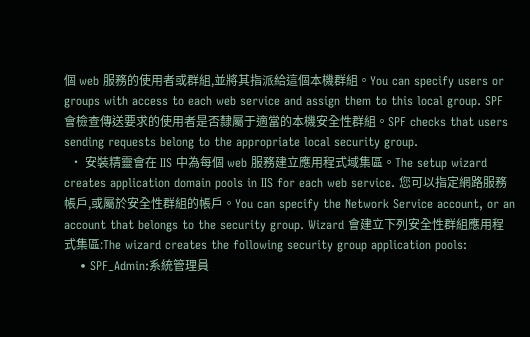個 web 服務的使用者或群組,並將其指派給這個本機群組。You can specify users or groups with access to each web service and assign them to this local group. SPF 會檢查傳送要求的使用者是否隸屬于適當的本機安全性群組。SPF checks that users sending requests belong to the appropriate local security group.
  • 安裝精靈會在 IIS 中為每個 web 服務建立應用程式域集區。The setup wizard creates application domain pools in IIS for each web service. 您可以指定網路服務帳戶,或屬於安全性群組的帳戶。You can specify the Network Service account, or an account that belongs to the security group. Wizard 會建立下列安全性群組應用程式集區:The wizard creates the following security group application pools:
    • SPF_Admin:系統管理員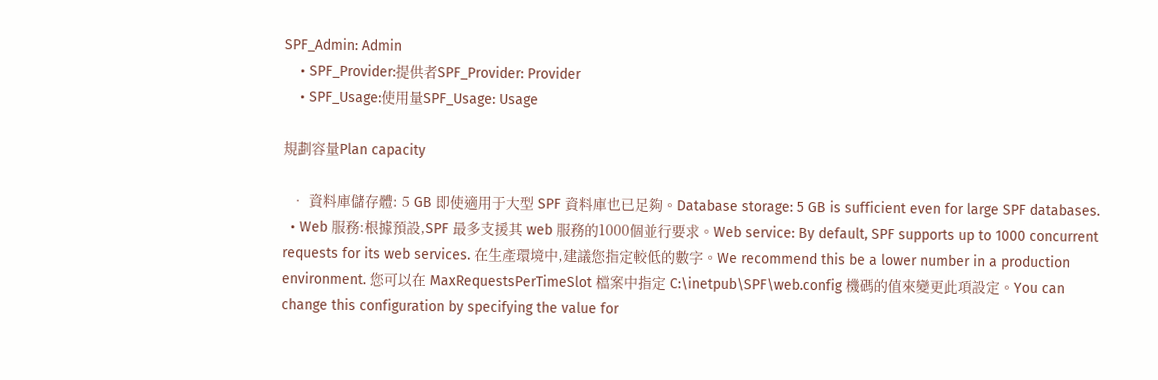SPF_Admin: Admin
    • SPF_Provider:提供者SPF_Provider: Provider
    • SPF_Usage:使用量SPF_Usage: Usage

規劃容量Plan capacity

  • 資料庫儲存體: 5 GB 即使適用于大型 SPF 資料庫也已足夠。Database storage: 5 GB is sufficient even for large SPF databases.
  • Web 服務:根據預設,SPF 最多支援其 web 服務的1000個並行要求。Web service: By default, SPF supports up to 1000 concurrent requests for its web services. 在生產環境中,建議您指定較低的數字。We recommend this be a lower number in a production environment. 您可以在 MaxRequestsPerTimeSlot 檔案中指定 C:\inetpub\SPF\web.config 機碼的值來變更此項設定。You can change this configuration by specifying the value for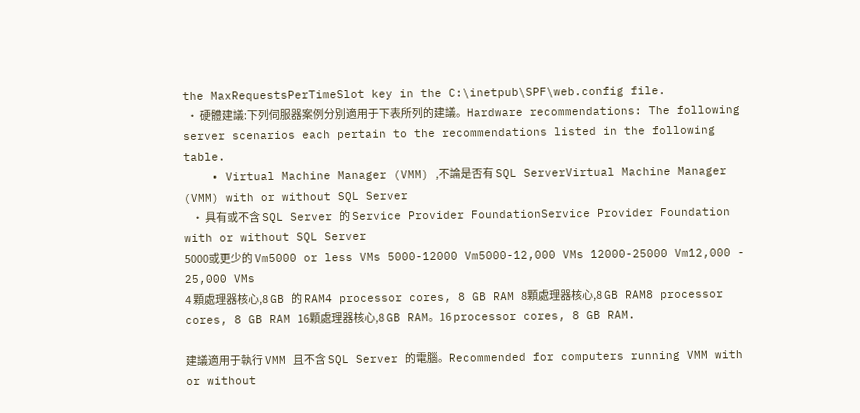the MaxRequestsPerTimeSlot key in the C:\inetpub\SPF\web.config file.
  • 硬體建議:下列伺服器案例分別適用于下表所列的建議。Hardware recommendations: The following server scenarios each pertain to the recommendations listed in the following table.
    • Virtual Machine Manager (VMM) ,不論是否有 SQL ServerVirtual Machine Manager (VMM) with or without SQL Server
    • 具有或不含 SQL Server 的 Service Provider FoundationService Provider Foundation with or without SQL Server
5000或更少的 Vm5000 or less VMs 5000-12000 Vm5000-12,000 VMs 12000-25000 Vm12,000 - 25,000 VMs
4 顆處理器核心,8 GB 的 RAM4 processor cores, 8 GB RAM 8顆處理器核心,8 GB RAM8 processor cores, 8 GB RAM 16顆處理器核心,8 GB RAM。16 processor cores, 8 GB RAM.

建議適用于執行 VMM 且不含 SQL Server 的電腦。Recommended for computers running VMM with or without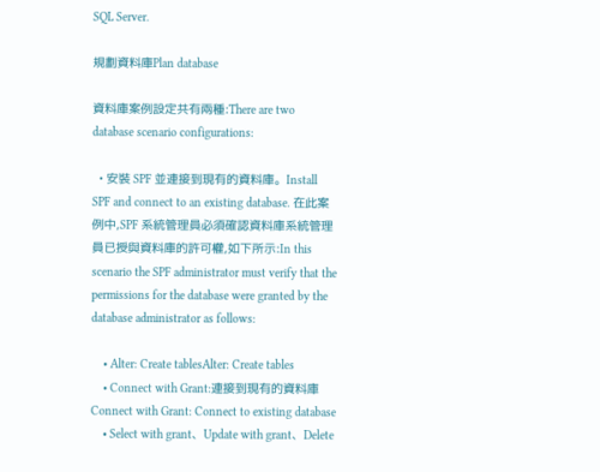SQL Server.

規劃資料庫Plan database

資料庫案例設定共有兩種:There are two database scenario configurations:

  • 安裝 SPF 並連接到現有的資料庫。Install SPF and connect to an existing database. 在此案例中,SPF 系統管理員必須確認資料庫系統管理員已授與資料庫的許可權,如下所示:In this scenario the SPF administrator must verify that the permissions for the database were granted by the database administrator as follows:

    • Alter: Create tablesAlter: Create tables
    • Connect with Grant:連接到現有的資料庫Connect with Grant: Connect to existing database
    • Select with grant、Update with grant、Delete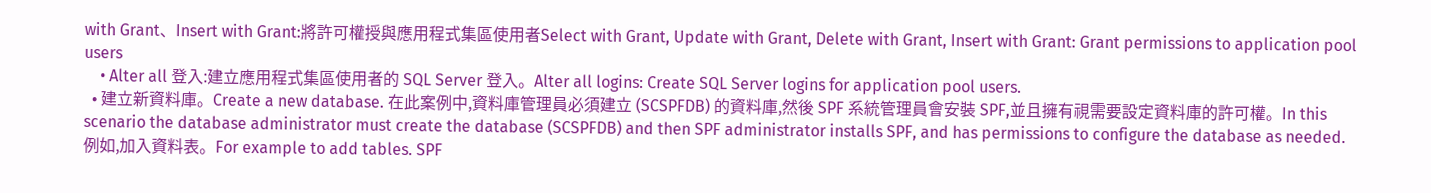with Grant、Insert with Grant:將許可權授與應用程式集區使用者Select with Grant, Update with Grant, Delete with Grant, Insert with Grant: Grant permissions to application pool users
    • Alter all 登入:建立應用程式集區使用者的 SQL Server 登入。Alter all logins: Create SQL Server logins for application pool users.
  • 建立新資料庫。Create a new database. 在此案例中,資料庫管理員必須建立 (SCSPFDB) 的資料庫,然後 SPF 系統管理員會安裝 SPF,並且擁有視需要設定資料庫的許可權。In this scenario the database administrator must create the database (SCSPFDB) and then SPF administrator installs SPF, and has permissions to configure the database as needed. 例如,加入資料表。For example to add tables. SPF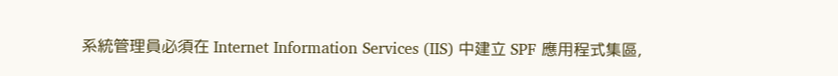系統管理員必須在 Internet Information Services (IIS) 中建立 SPF 應用程式集區,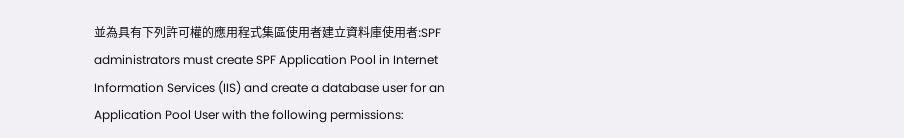並為具有下列許可權的應用程式集區使用者建立資料庫使用者:SPF administrators must create SPF Application Pool in Internet Information Services (IIS) and create a database user for an Application Pool User with the following permissions: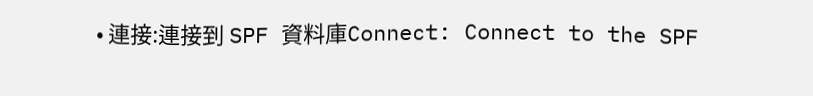• 連接:連接到 SPF 資料庫Connect: Connect to the SPF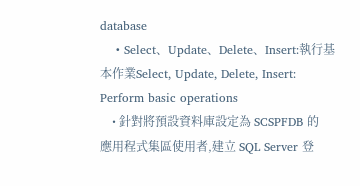database
    • Select、Update、Delete、Insert:執行基本作業Select, Update, Delete, Insert: Perform basic operations
    • 針對將預設資料庫設定為 SCSPFDB 的應用程式集區使用者,建立 SQL Server 登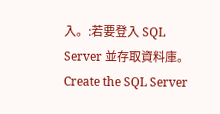入。:若要登入 SQL Server 並存取資料庫。Create the SQL Server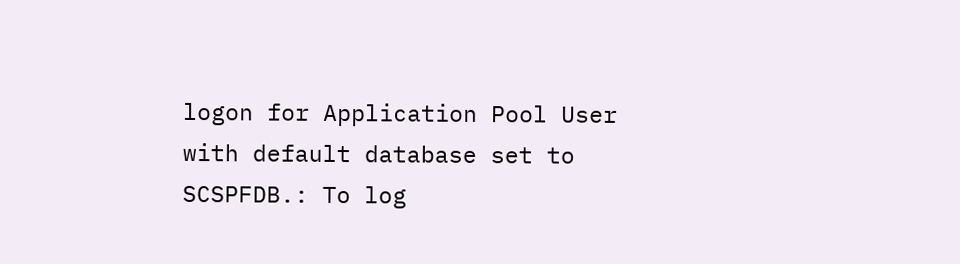logon for Application Pool User with default database set to SCSPFDB.: To log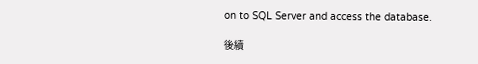on to SQL Server and access the database.

後續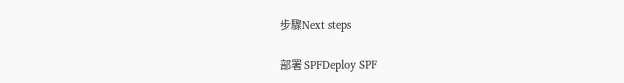步驟Next steps

部署 SPFDeploy SPF